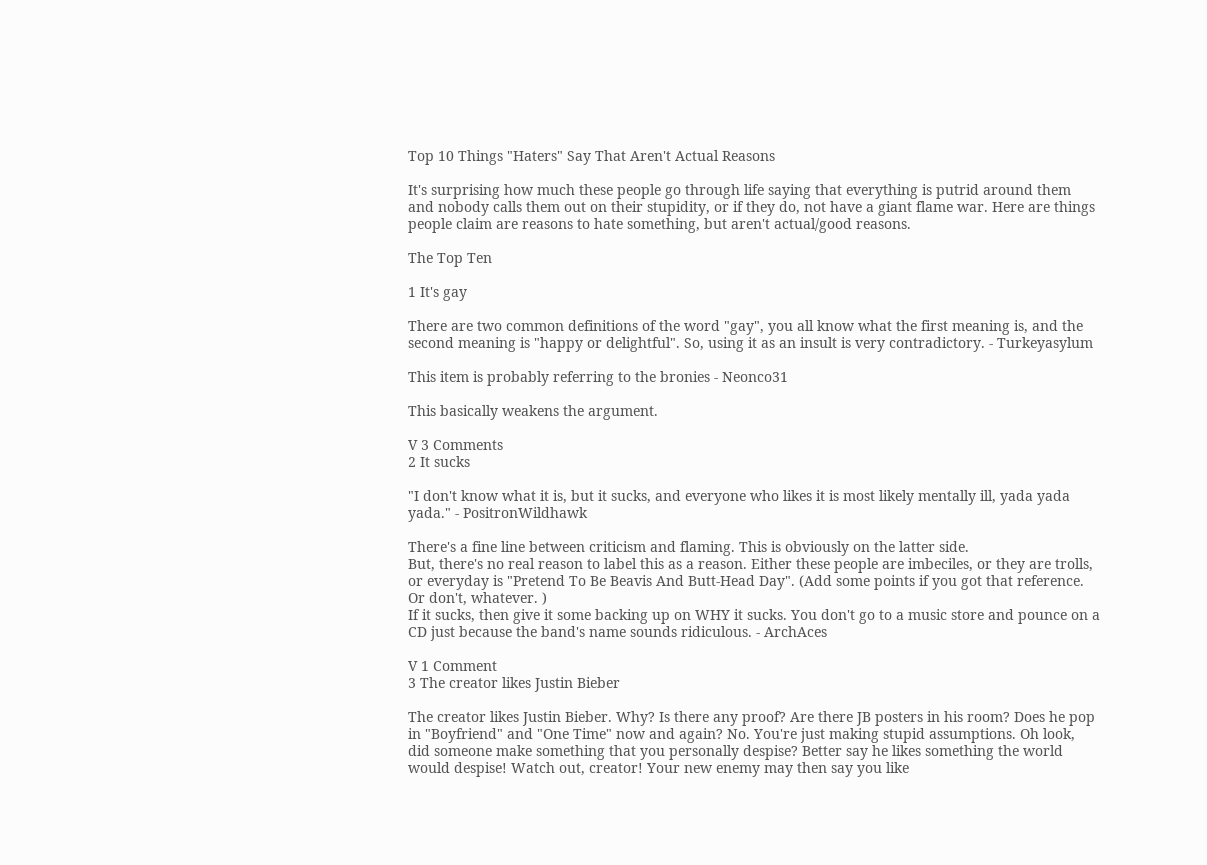Top 10 Things "Haters" Say That Aren't Actual Reasons

It's surprising how much these people go through life saying that everything is putrid around them and nobody calls them out on their stupidity, or if they do, not have a giant flame war. Here are things people claim are reasons to hate something, but aren't actual/good reasons.

The Top Ten

1 It's gay

There are two common definitions of the word "gay", you all know what the first meaning is, and the second meaning is "happy or delightful". So, using it as an insult is very contradictory. - Turkeyasylum

This item is probably referring to the bronies - Neonco31

This basically weakens the argument.

V 3 Comments
2 It sucks

"I don't know what it is, but it sucks, and everyone who likes it is most likely mentally ill, yada yada yada." - PositronWildhawk

There's a fine line between criticism and flaming. This is obviously on the latter side.
But, there's no real reason to label this as a reason. Either these people are imbeciles, or they are trolls, or everyday is "Pretend To Be Beavis And Butt-Head Day". (Add some points if you got that reference. Or don't, whatever. )
If it sucks, then give it some backing up on WHY it sucks. You don't go to a music store and pounce on a CD just because the band's name sounds ridiculous. - ArchAces

V 1 Comment
3 The creator likes Justin Bieber

The creator likes Justin Bieber. Why? Is there any proof? Are there JB posters in his room? Does he pop in "Boyfriend" and "One Time" now and again? No. You're just making stupid assumptions. Oh look, did someone make something that you personally despise? Better say he likes something the world would despise! Watch out, creator! Your new enemy may then say you like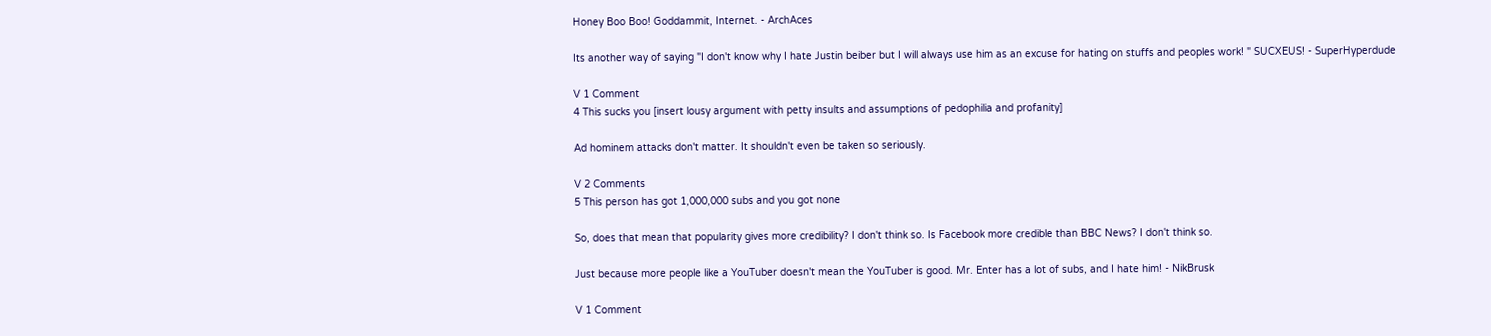Honey Boo Boo! Goddammit, Internet. - ArchAces

Its another way of saying "I don't know why I hate Justin beiber but I will always use him as an excuse for hating on stuffs and peoples work! " SUCXEUS! - SuperHyperdude

V 1 Comment
4 This sucks you [insert lousy argument with petty insults and assumptions of pedophilia and profanity]

Ad hominem attacks don't matter. It shouldn't even be taken so seriously.

V 2 Comments
5 This person has got 1,000,000 subs and you got none

So, does that mean that popularity gives more credibility? I don't think so. Is Facebook more credible than BBC News? I don't think so.

Just because more people like a YouTuber doesn't mean the YouTuber is good. Mr. Enter has a lot of subs, and I hate him! - NikBrusk

V 1 Comment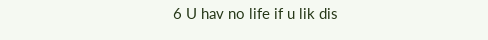6 U hav no life if u lik dis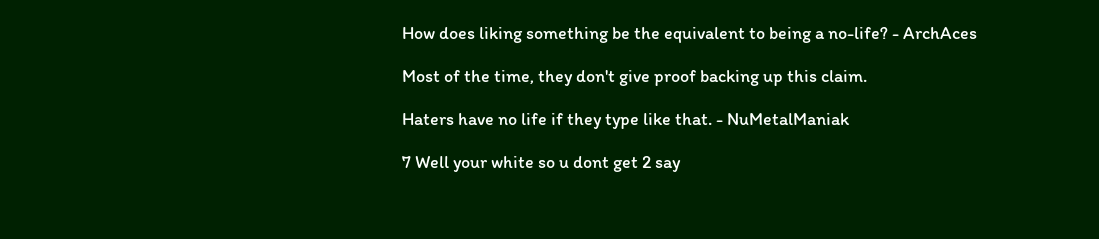How does liking something be the equivalent to being a no-life? - ArchAces

Most of the time, they don't give proof backing up this claim.

Haters have no life if they type like that. - NuMetalManiak

7 Well your white so u dont get 2 say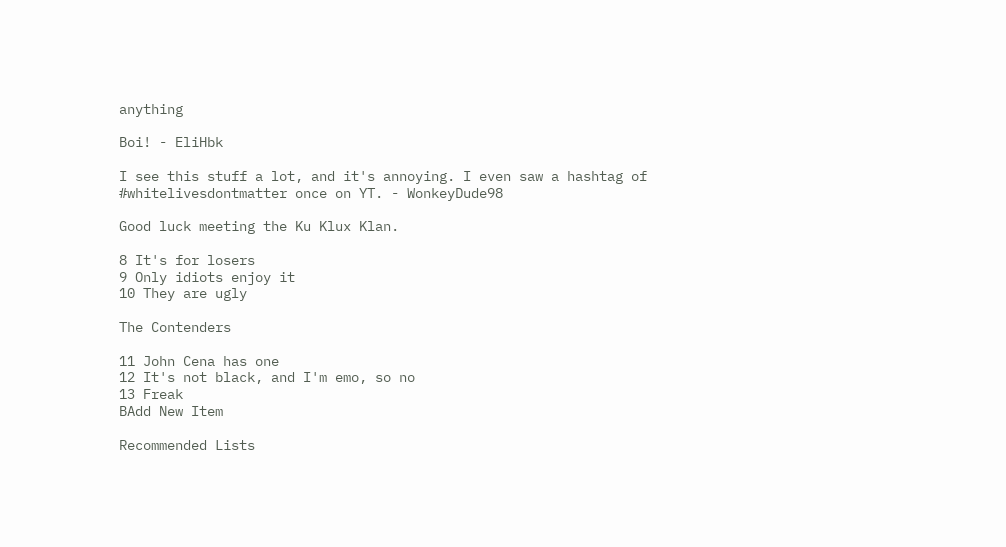anything

Boi! - EliHbk

I see this stuff a lot, and it's annoying. I even saw a hashtag of #whitelivesdontmatter once on YT. - WonkeyDude98

Good luck meeting the Ku Klux Klan.

8 It's for losers
9 Only idiots enjoy it
10 They are ugly

The Contenders

11 John Cena has one
12 It's not black, and I'm emo, so no
13 Freak
BAdd New Item

Recommended Lists